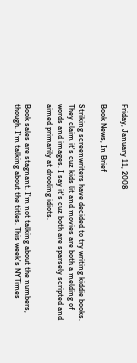Friday, January 11, 2008

Book News, In Brief

Striking screenwriters have decided to try writing kiddie books. They claim it's cuz kids lit and movies are both a melding of words and images. I say it's cuz both are sparsely scripted and aimed primarily at drooling idiots.

Book sales are stagnant. I'm not talking about the numbers, though. I'm talking about the titles. This week's NYTimes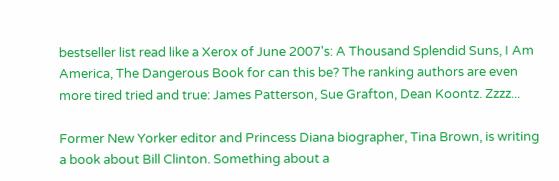bestseller list read like a Xerox of June 2007's: A Thousand Splendid Suns, I Am America, The Dangerous Book for can this be? The ranking authors are even more tired tried and true: James Patterson, Sue Grafton, Dean Koontz. Zzzz...

Former New Yorker editor and Princess Diana biographer, Tina Brown, is writing a book about Bill Clinton. Something about a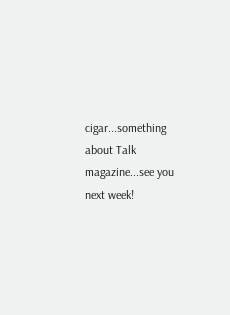cigar...something about Talk magazine...see you next week!